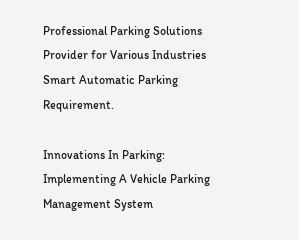Professional Parking Solutions Provider for Various Industries Smart Automatic Parking Requirement.

Innovations In Parking: Implementing A Vehicle Parking Management System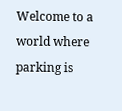Welcome to a world where parking is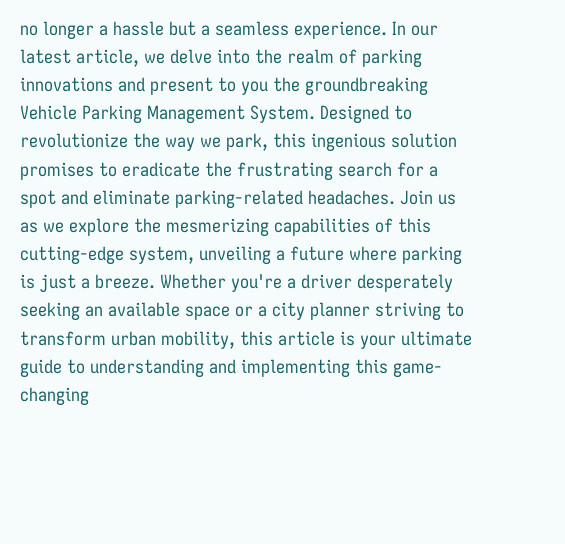no longer a hassle but a seamless experience. In our latest article, we delve into the realm of parking innovations and present to you the groundbreaking Vehicle Parking Management System. Designed to revolutionize the way we park, this ingenious solution promises to eradicate the frustrating search for a spot and eliminate parking-related headaches. Join us as we explore the mesmerizing capabilities of this cutting-edge system, unveiling a future where parking is just a breeze. Whether you're a driver desperately seeking an available space or a city planner striving to transform urban mobility, this article is your ultimate guide to understanding and implementing this game-changing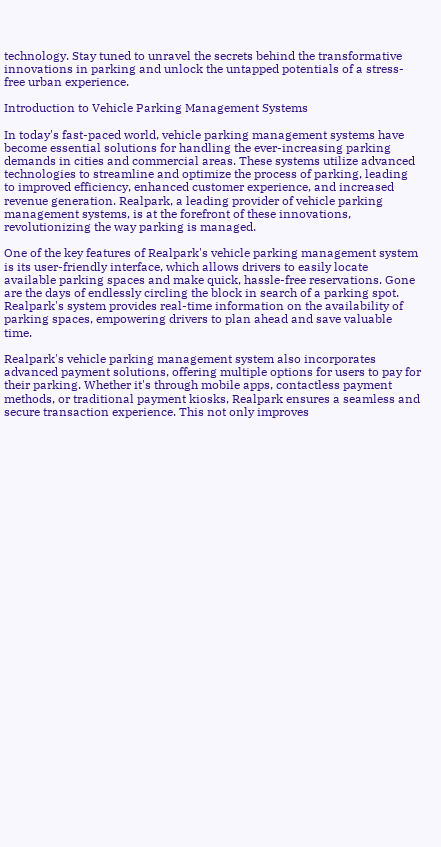technology. Stay tuned to unravel the secrets behind the transformative innovations in parking and unlock the untapped potentials of a stress-free urban experience.

Introduction to Vehicle Parking Management Systems

In today's fast-paced world, vehicle parking management systems have become essential solutions for handling the ever-increasing parking demands in cities and commercial areas. These systems utilize advanced technologies to streamline and optimize the process of parking, leading to improved efficiency, enhanced customer experience, and increased revenue generation. Realpark, a leading provider of vehicle parking management systems, is at the forefront of these innovations, revolutionizing the way parking is managed.

One of the key features of Realpark's vehicle parking management system is its user-friendly interface, which allows drivers to easily locate available parking spaces and make quick, hassle-free reservations. Gone are the days of endlessly circling the block in search of a parking spot. Realpark's system provides real-time information on the availability of parking spaces, empowering drivers to plan ahead and save valuable time.

Realpark's vehicle parking management system also incorporates advanced payment solutions, offering multiple options for users to pay for their parking. Whether it's through mobile apps, contactless payment methods, or traditional payment kiosks, Realpark ensures a seamless and secure transaction experience. This not only improves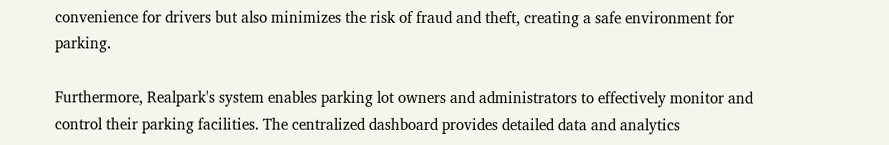convenience for drivers but also minimizes the risk of fraud and theft, creating a safe environment for parking.

Furthermore, Realpark's system enables parking lot owners and administrators to effectively monitor and control their parking facilities. The centralized dashboard provides detailed data and analytics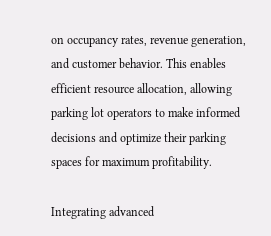on occupancy rates, revenue generation, and customer behavior. This enables efficient resource allocation, allowing parking lot operators to make informed decisions and optimize their parking spaces for maximum profitability.

Integrating advanced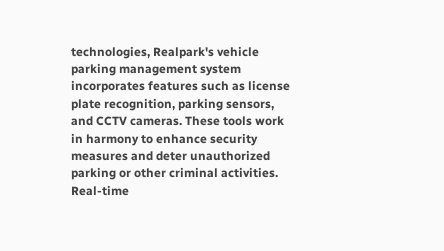technologies, Realpark's vehicle parking management system incorporates features such as license plate recognition, parking sensors, and CCTV cameras. These tools work in harmony to enhance security measures and deter unauthorized parking or other criminal activities. Real-time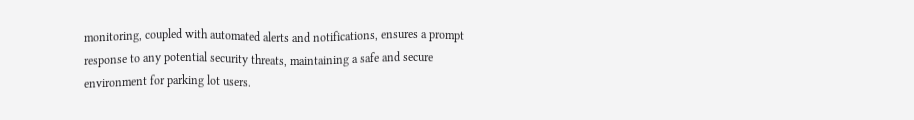monitoring, coupled with automated alerts and notifications, ensures a prompt response to any potential security threats, maintaining a safe and secure environment for parking lot users.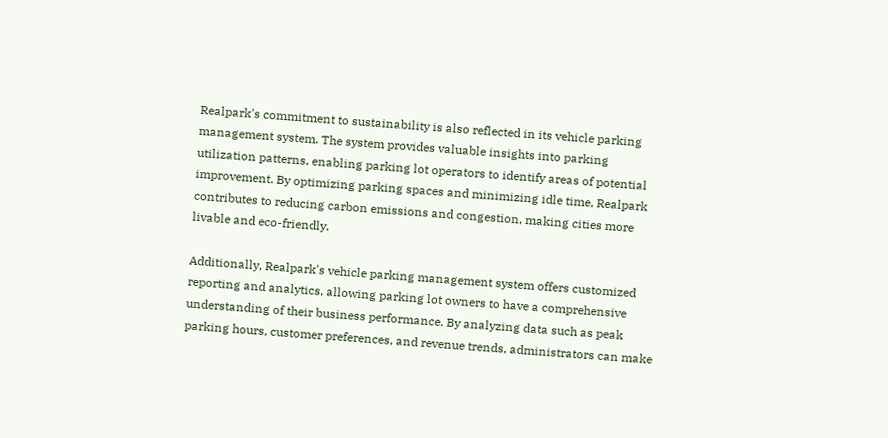Realpark's commitment to sustainability is also reflected in its vehicle parking management system. The system provides valuable insights into parking utilization patterns, enabling parking lot operators to identify areas of potential improvement. By optimizing parking spaces and minimizing idle time, Realpark contributes to reducing carbon emissions and congestion, making cities more livable and eco-friendly.

Additionally, Realpark's vehicle parking management system offers customized reporting and analytics, allowing parking lot owners to have a comprehensive understanding of their business performance. By analyzing data such as peak parking hours, customer preferences, and revenue trends, administrators can make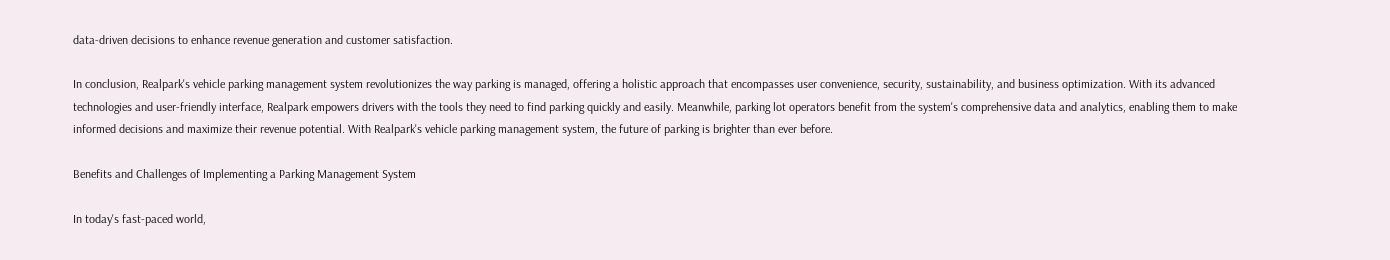data-driven decisions to enhance revenue generation and customer satisfaction.

In conclusion, Realpark's vehicle parking management system revolutionizes the way parking is managed, offering a holistic approach that encompasses user convenience, security, sustainability, and business optimization. With its advanced technologies and user-friendly interface, Realpark empowers drivers with the tools they need to find parking quickly and easily. Meanwhile, parking lot operators benefit from the system's comprehensive data and analytics, enabling them to make informed decisions and maximize their revenue potential. With Realpark's vehicle parking management system, the future of parking is brighter than ever before.

Benefits and Challenges of Implementing a Parking Management System

In today's fast-paced world,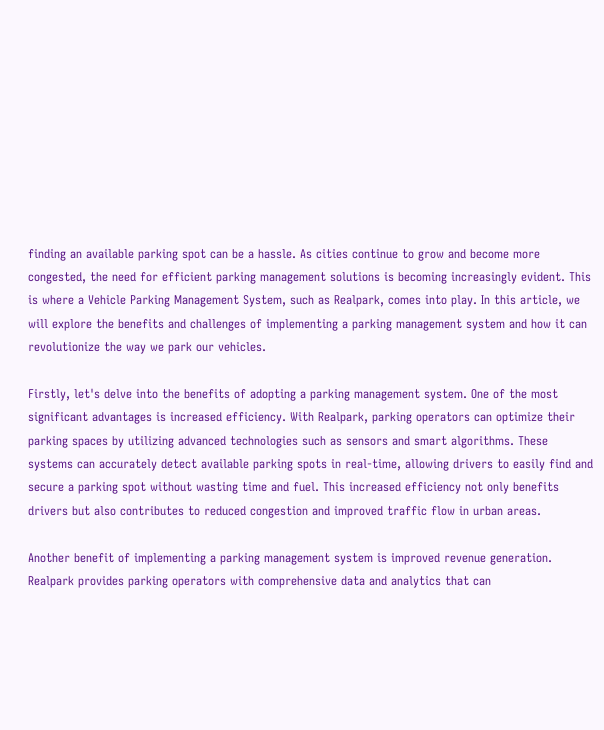finding an available parking spot can be a hassle. As cities continue to grow and become more congested, the need for efficient parking management solutions is becoming increasingly evident. This is where a Vehicle Parking Management System, such as Realpark, comes into play. In this article, we will explore the benefits and challenges of implementing a parking management system and how it can revolutionize the way we park our vehicles.

Firstly, let's delve into the benefits of adopting a parking management system. One of the most significant advantages is increased efficiency. With Realpark, parking operators can optimize their parking spaces by utilizing advanced technologies such as sensors and smart algorithms. These systems can accurately detect available parking spots in real-time, allowing drivers to easily find and secure a parking spot without wasting time and fuel. This increased efficiency not only benefits drivers but also contributes to reduced congestion and improved traffic flow in urban areas.

Another benefit of implementing a parking management system is improved revenue generation. Realpark provides parking operators with comprehensive data and analytics that can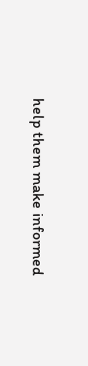help them make informed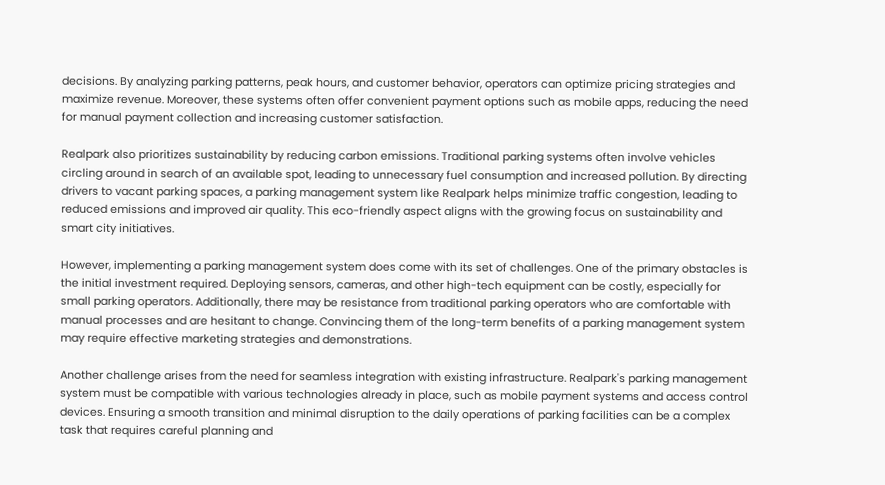decisions. By analyzing parking patterns, peak hours, and customer behavior, operators can optimize pricing strategies and maximize revenue. Moreover, these systems often offer convenient payment options such as mobile apps, reducing the need for manual payment collection and increasing customer satisfaction.

Realpark also prioritizes sustainability by reducing carbon emissions. Traditional parking systems often involve vehicles circling around in search of an available spot, leading to unnecessary fuel consumption and increased pollution. By directing drivers to vacant parking spaces, a parking management system like Realpark helps minimize traffic congestion, leading to reduced emissions and improved air quality. This eco-friendly aspect aligns with the growing focus on sustainability and smart city initiatives.

However, implementing a parking management system does come with its set of challenges. One of the primary obstacles is the initial investment required. Deploying sensors, cameras, and other high-tech equipment can be costly, especially for small parking operators. Additionally, there may be resistance from traditional parking operators who are comfortable with manual processes and are hesitant to change. Convincing them of the long-term benefits of a parking management system may require effective marketing strategies and demonstrations.

Another challenge arises from the need for seamless integration with existing infrastructure. Realpark's parking management system must be compatible with various technologies already in place, such as mobile payment systems and access control devices. Ensuring a smooth transition and minimal disruption to the daily operations of parking facilities can be a complex task that requires careful planning and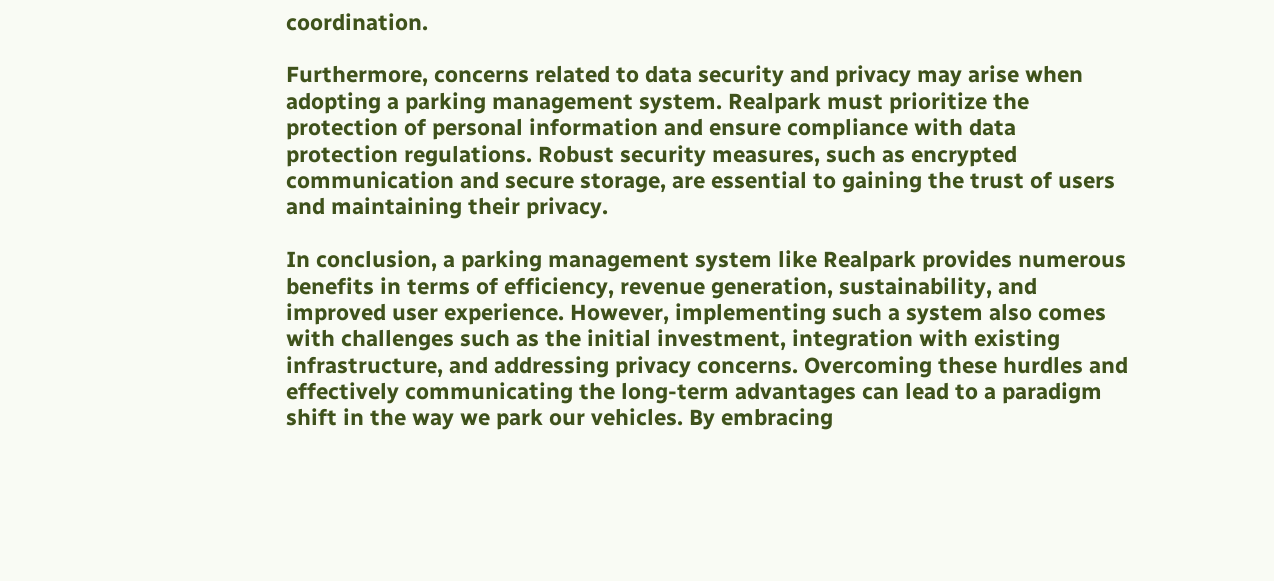coordination.

Furthermore, concerns related to data security and privacy may arise when adopting a parking management system. Realpark must prioritize the protection of personal information and ensure compliance with data protection regulations. Robust security measures, such as encrypted communication and secure storage, are essential to gaining the trust of users and maintaining their privacy.

In conclusion, a parking management system like Realpark provides numerous benefits in terms of efficiency, revenue generation, sustainability, and improved user experience. However, implementing such a system also comes with challenges such as the initial investment, integration with existing infrastructure, and addressing privacy concerns. Overcoming these hurdles and effectively communicating the long-term advantages can lead to a paradigm shift in the way we park our vehicles. By embracing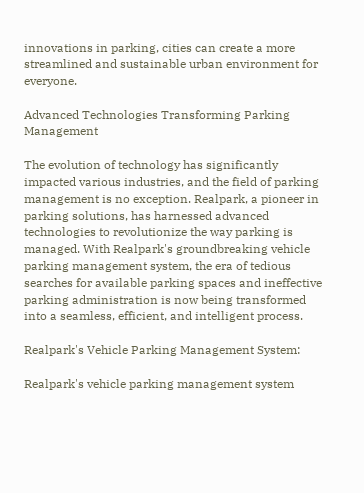innovations in parking, cities can create a more streamlined and sustainable urban environment for everyone.

Advanced Technologies Transforming Parking Management

The evolution of technology has significantly impacted various industries, and the field of parking management is no exception. Realpark, a pioneer in parking solutions, has harnessed advanced technologies to revolutionize the way parking is managed. With Realpark's groundbreaking vehicle parking management system, the era of tedious searches for available parking spaces and ineffective parking administration is now being transformed into a seamless, efficient, and intelligent process.

Realpark's Vehicle Parking Management System:

Realpark's vehicle parking management system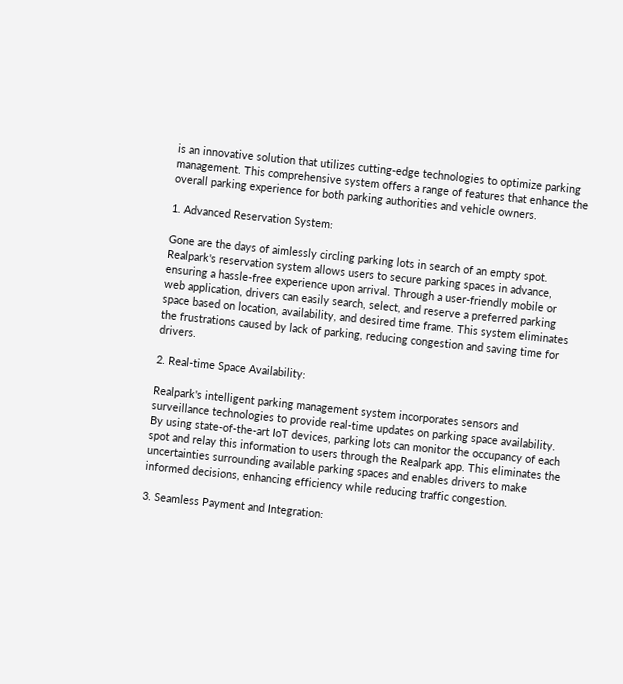is an innovative solution that utilizes cutting-edge technologies to optimize parking management. This comprehensive system offers a range of features that enhance the overall parking experience for both parking authorities and vehicle owners.

1. Advanced Reservation System:

Gone are the days of aimlessly circling parking lots in search of an empty spot. Realpark's reservation system allows users to secure parking spaces in advance, ensuring a hassle-free experience upon arrival. Through a user-friendly mobile or web application, drivers can easily search, select, and reserve a preferred parking space based on location, availability, and desired time frame. This system eliminates the frustrations caused by lack of parking, reducing congestion and saving time for drivers.

2. Real-time Space Availability:

Realpark's intelligent parking management system incorporates sensors and surveillance technologies to provide real-time updates on parking space availability. By using state-of-the-art IoT devices, parking lots can monitor the occupancy of each spot and relay this information to users through the Realpark app. This eliminates the uncertainties surrounding available parking spaces and enables drivers to make informed decisions, enhancing efficiency while reducing traffic congestion.

3. Seamless Payment and Integration: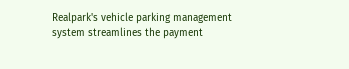Realpark's vehicle parking management system streamlines the payment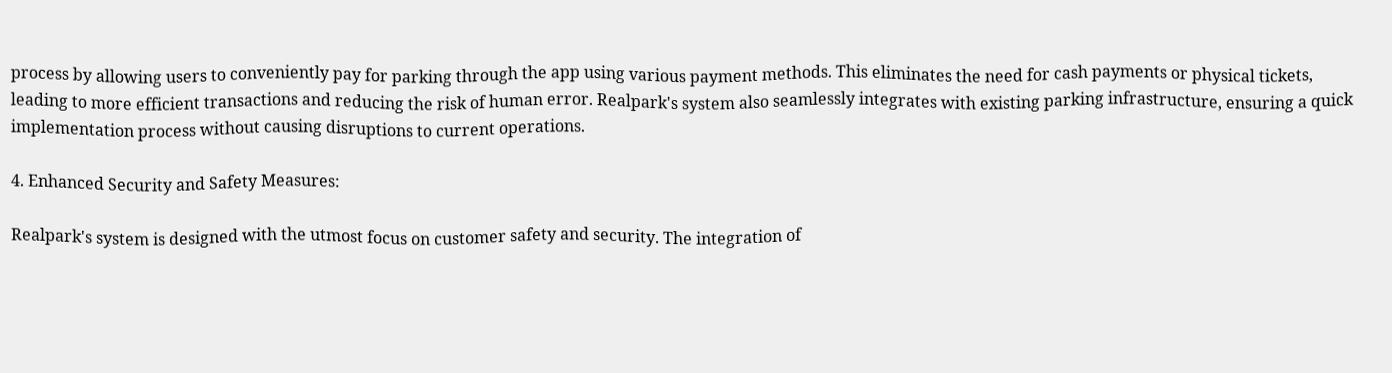process by allowing users to conveniently pay for parking through the app using various payment methods. This eliminates the need for cash payments or physical tickets, leading to more efficient transactions and reducing the risk of human error. Realpark's system also seamlessly integrates with existing parking infrastructure, ensuring a quick implementation process without causing disruptions to current operations.

4. Enhanced Security and Safety Measures:

Realpark's system is designed with the utmost focus on customer safety and security. The integration of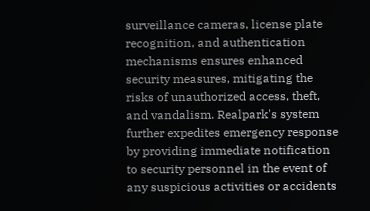surveillance cameras, license plate recognition, and authentication mechanisms ensures enhanced security measures, mitigating the risks of unauthorized access, theft, and vandalism. Realpark's system further expedites emergency response by providing immediate notification to security personnel in the event of any suspicious activities or accidents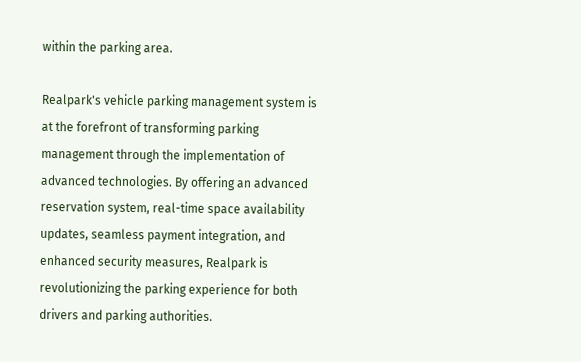within the parking area.

Realpark's vehicle parking management system is at the forefront of transforming parking management through the implementation of advanced technologies. By offering an advanced reservation system, real-time space availability updates, seamless payment integration, and enhanced security measures, Realpark is revolutionizing the parking experience for both drivers and parking authorities.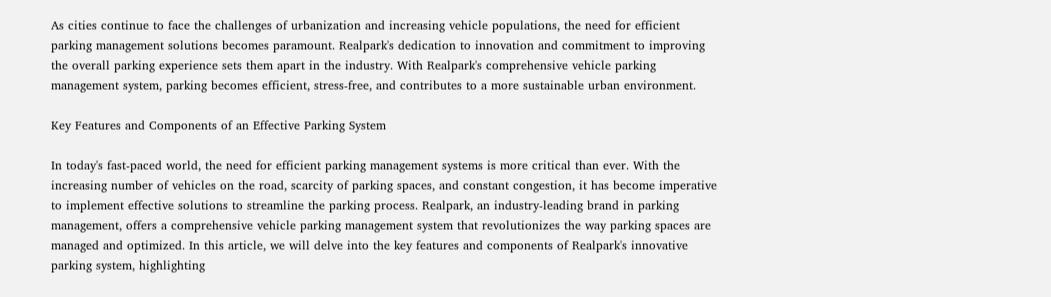As cities continue to face the challenges of urbanization and increasing vehicle populations, the need for efficient parking management solutions becomes paramount. Realpark's dedication to innovation and commitment to improving the overall parking experience sets them apart in the industry. With Realpark's comprehensive vehicle parking management system, parking becomes efficient, stress-free, and contributes to a more sustainable urban environment.

Key Features and Components of an Effective Parking System

In today's fast-paced world, the need for efficient parking management systems is more critical than ever. With the increasing number of vehicles on the road, scarcity of parking spaces, and constant congestion, it has become imperative to implement effective solutions to streamline the parking process. Realpark, an industry-leading brand in parking management, offers a comprehensive vehicle parking management system that revolutionizes the way parking spaces are managed and optimized. In this article, we will delve into the key features and components of Realpark's innovative parking system, highlighting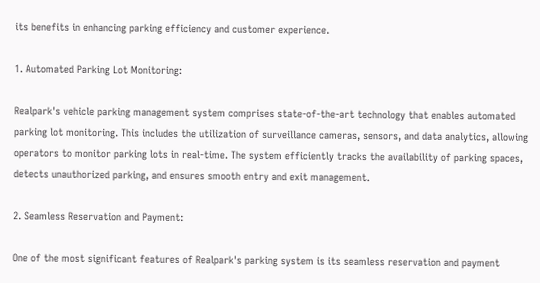its benefits in enhancing parking efficiency and customer experience.

1. Automated Parking Lot Monitoring:

Realpark's vehicle parking management system comprises state-of-the-art technology that enables automated parking lot monitoring. This includes the utilization of surveillance cameras, sensors, and data analytics, allowing operators to monitor parking lots in real-time. The system efficiently tracks the availability of parking spaces, detects unauthorized parking, and ensures smooth entry and exit management.

2. Seamless Reservation and Payment:

One of the most significant features of Realpark's parking system is its seamless reservation and payment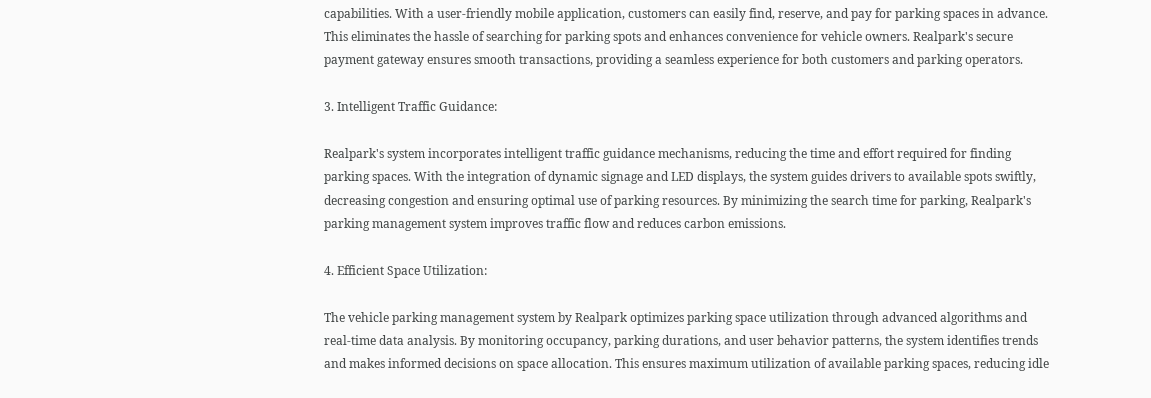capabilities. With a user-friendly mobile application, customers can easily find, reserve, and pay for parking spaces in advance. This eliminates the hassle of searching for parking spots and enhances convenience for vehicle owners. Realpark's secure payment gateway ensures smooth transactions, providing a seamless experience for both customers and parking operators.

3. Intelligent Traffic Guidance:

Realpark's system incorporates intelligent traffic guidance mechanisms, reducing the time and effort required for finding parking spaces. With the integration of dynamic signage and LED displays, the system guides drivers to available spots swiftly, decreasing congestion and ensuring optimal use of parking resources. By minimizing the search time for parking, Realpark's parking management system improves traffic flow and reduces carbon emissions.

4. Efficient Space Utilization:

The vehicle parking management system by Realpark optimizes parking space utilization through advanced algorithms and real-time data analysis. By monitoring occupancy, parking durations, and user behavior patterns, the system identifies trends and makes informed decisions on space allocation. This ensures maximum utilization of available parking spaces, reducing idle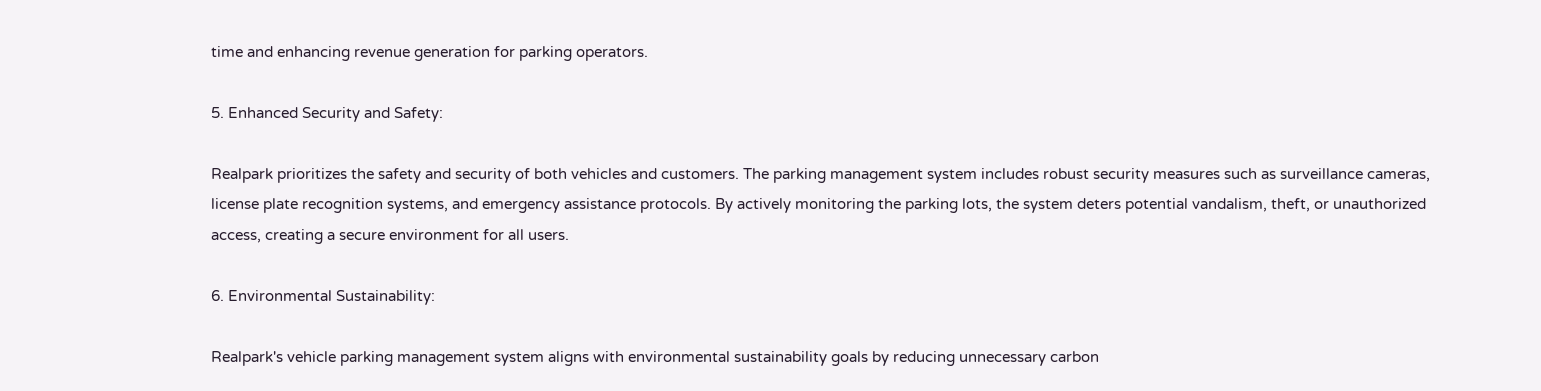time and enhancing revenue generation for parking operators.

5. Enhanced Security and Safety:

Realpark prioritizes the safety and security of both vehicles and customers. The parking management system includes robust security measures such as surveillance cameras, license plate recognition systems, and emergency assistance protocols. By actively monitoring the parking lots, the system deters potential vandalism, theft, or unauthorized access, creating a secure environment for all users.

6. Environmental Sustainability:

Realpark's vehicle parking management system aligns with environmental sustainability goals by reducing unnecessary carbon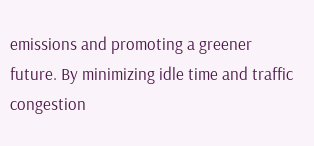emissions and promoting a greener future. By minimizing idle time and traffic congestion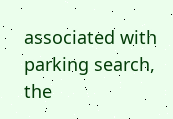associated with parking search, the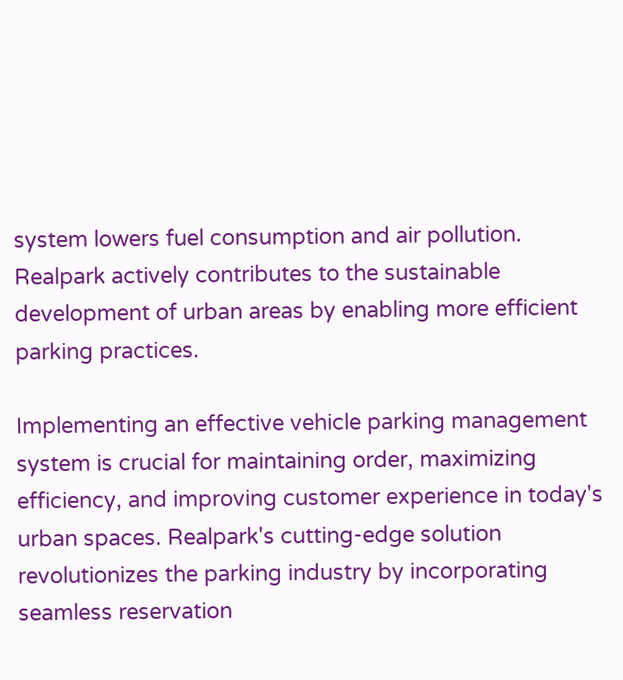system lowers fuel consumption and air pollution. Realpark actively contributes to the sustainable development of urban areas by enabling more efficient parking practices.

Implementing an effective vehicle parking management system is crucial for maintaining order, maximizing efficiency, and improving customer experience in today's urban spaces. Realpark's cutting-edge solution revolutionizes the parking industry by incorporating seamless reservation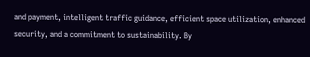and payment, intelligent traffic guidance, efficient space utilization, enhanced security, and a commitment to sustainability. By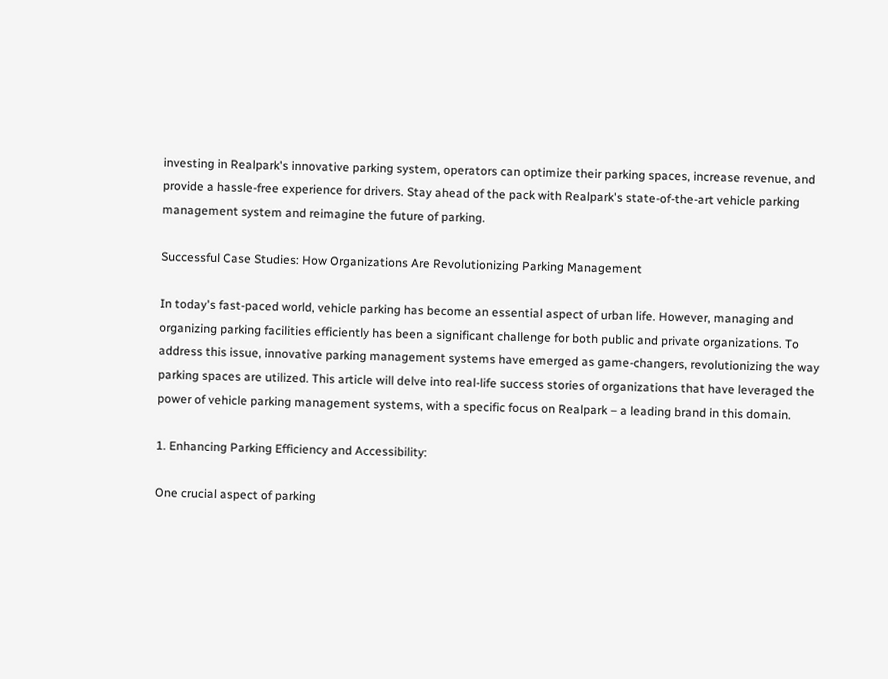investing in Realpark's innovative parking system, operators can optimize their parking spaces, increase revenue, and provide a hassle-free experience for drivers. Stay ahead of the pack with Realpark's state-of-the-art vehicle parking management system and reimagine the future of parking.

Successful Case Studies: How Organizations Are Revolutionizing Parking Management

In today's fast-paced world, vehicle parking has become an essential aspect of urban life. However, managing and organizing parking facilities efficiently has been a significant challenge for both public and private organizations. To address this issue, innovative parking management systems have emerged as game-changers, revolutionizing the way parking spaces are utilized. This article will delve into real-life success stories of organizations that have leveraged the power of vehicle parking management systems, with a specific focus on Realpark – a leading brand in this domain.

1. Enhancing Parking Efficiency and Accessibility:

One crucial aspect of parking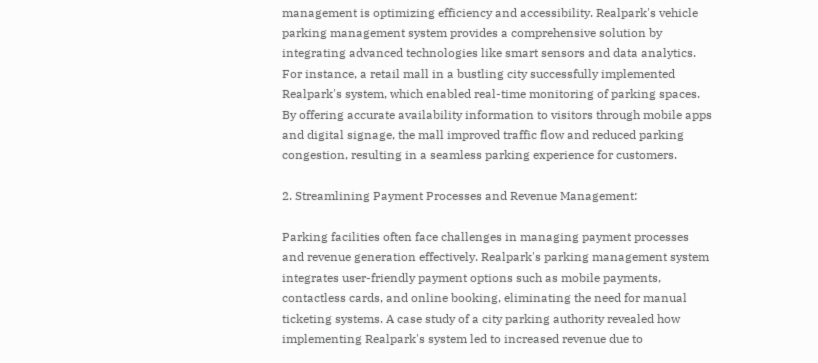management is optimizing efficiency and accessibility. Realpark's vehicle parking management system provides a comprehensive solution by integrating advanced technologies like smart sensors and data analytics. For instance, a retail mall in a bustling city successfully implemented Realpark's system, which enabled real-time monitoring of parking spaces. By offering accurate availability information to visitors through mobile apps and digital signage, the mall improved traffic flow and reduced parking congestion, resulting in a seamless parking experience for customers.

2. Streamlining Payment Processes and Revenue Management:

Parking facilities often face challenges in managing payment processes and revenue generation effectively. Realpark's parking management system integrates user-friendly payment options such as mobile payments, contactless cards, and online booking, eliminating the need for manual ticketing systems. A case study of a city parking authority revealed how implementing Realpark's system led to increased revenue due to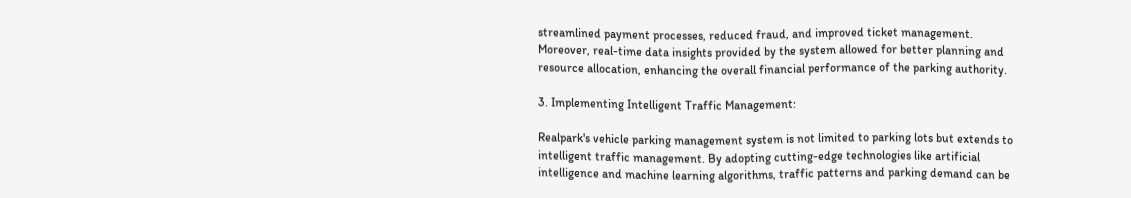streamlined payment processes, reduced fraud, and improved ticket management. Moreover, real-time data insights provided by the system allowed for better planning and resource allocation, enhancing the overall financial performance of the parking authority.

3. Implementing Intelligent Traffic Management:

Realpark's vehicle parking management system is not limited to parking lots but extends to intelligent traffic management. By adopting cutting-edge technologies like artificial intelligence and machine learning algorithms, traffic patterns and parking demand can be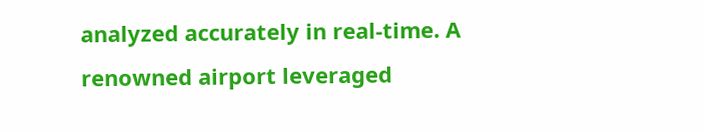analyzed accurately in real-time. A renowned airport leveraged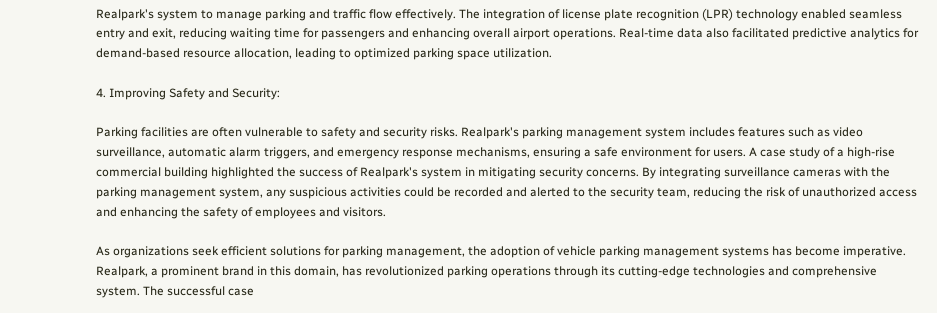Realpark's system to manage parking and traffic flow effectively. The integration of license plate recognition (LPR) technology enabled seamless entry and exit, reducing waiting time for passengers and enhancing overall airport operations. Real-time data also facilitated predictive analytics for demand-based resource allocation, leading to optimized parking space utilization.

4. Improving Safety and Security:

Parking facilities are often vulnerable to safety and security risks. Realpark's parking management system includes features such as video surveillance, automatic alarm triggers, and emergency response mechanisms, ensuring a safe environment for users. A case study of a high-rise commercial building highlighted the success of Realpark's system in mitigating security concerns. By integrating surveillance cameras with the parking management system, any suspicious activities could be recorded and alerted to the security team, reducing the risk of unauthorized access and enhancing the safety of employees and visitors.

As organizations seek efficient solutions for parking management, the adoption of vehicle parking management systems has become imperative. Realpark, a prominent brand in this domain, has revolutionized parking operations through its cutting-edge technologies and comprehensive system. The successful case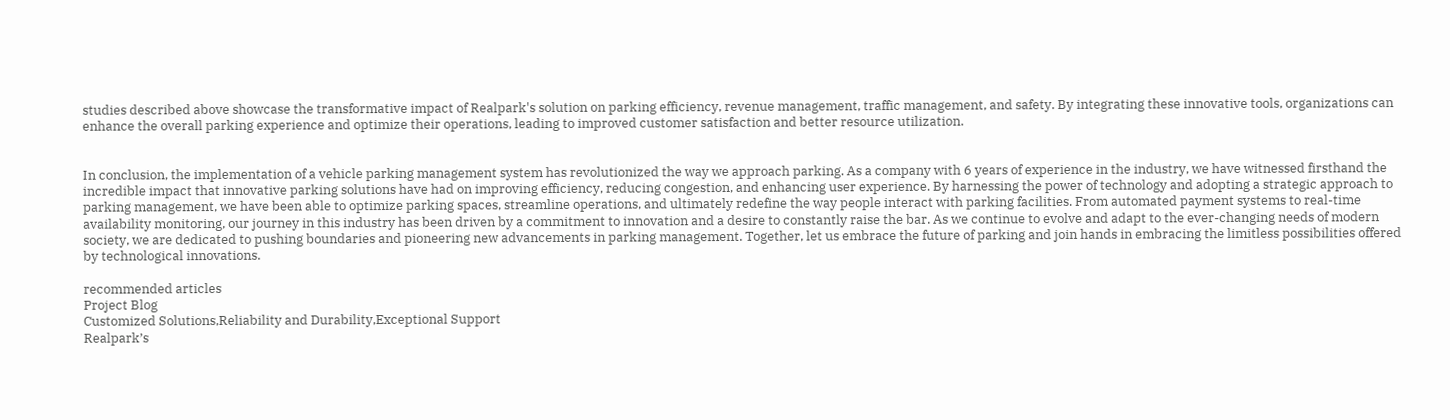studies described above showcase the transformative impact of Realpark's solution on parking efficiency, revenue management, traffic management, and safety. By integrating these innovative tools, organizations can enhance the overall parking experience and optimize their operations, leading to improved customer satisfaction and better resource utilization.


In conclusion, the implementation of a vehicle parking management system has revolutionized the way we approach parking. As a company with 6 years of experience in the industry, we have witnessed firsthand the incredible impact that innovative parking solutions have had on improving efficiency, reducing congestion, and enhancing user experience. By harnessing the power of technology and adopting a strategic approach to parking management, we have been able to optimize parking spaces, streamline operations, and ultimately redefine the way people interact with parking facilities. From automated payment systems to real-time availability monitoring, our journey in this industry has been driven by a commitment to innovation and a desire to constantly raise the bar. As we continue to evolve and adapt to the ever-changing needs of modern society, we are dedicated to pushing boundaries and pioneering new advancements in parking management. Together, let us embrace the future of parking and join hands in embracing the limitless possibilities offered by technological innovations.

recommended articles
Project Blog
Customized Solutions,Reliability and Durability,Exceptional Support
Realpark’s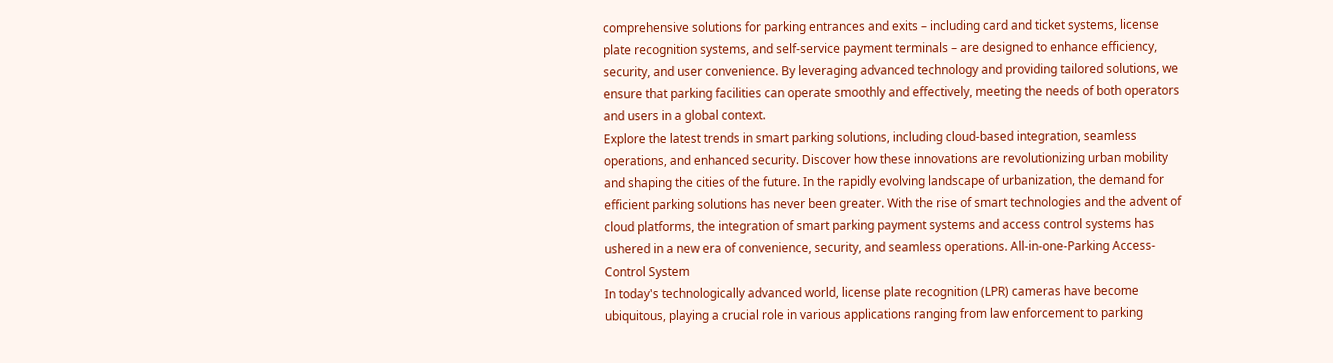comprehensive solutions for parking entrances and exits – including card and ticket systems, license plate recognition systems, and self-service payment terminals – are designed to enhance efficiency, security, and user convenience. By leveraging advanced technology and providing tailored solutions, we ensure that parking facilities can operate smoothly and effectively, meeting the needs of both operators and users in a global context.
Explore the latest trends in smart parking solutions, including cloud-based integration, seamless operations, and enhanced security. Discover how these innovations are revolutionizing urban mobility and shaping the cities of the future. In the rapidly evolving landscape of urbanization, the demand for efficient parking solutions has never been greater. With the rise of smart technologies and the advent of cloud platforms, the integration of smart parking payment systems and access control systems has ushered in a new era of convenience, security, and seamless operations. All-in-one-Parking Access-Control System
In today's technologically advanced world, license plate recognition (LPR) cameras have become ubiquitous, playing a crucial role in various applications ranging from law enforcement to parking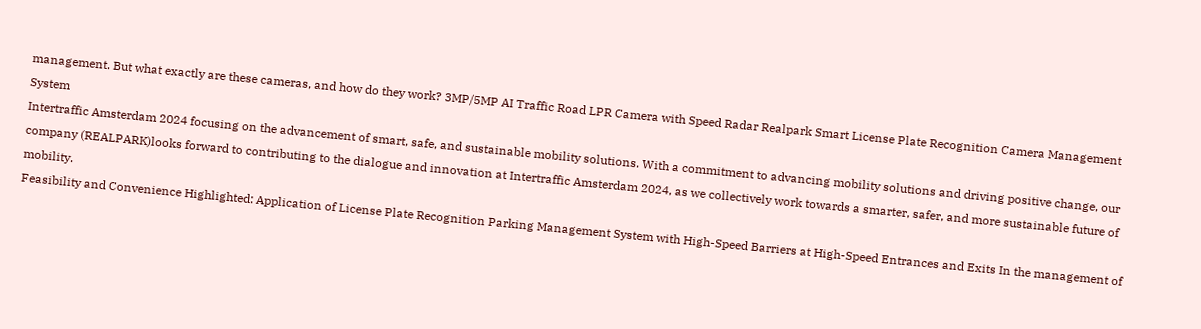management. But what exactly are these cameras, and how do they work? 3MP/5MP AI Traffic Road LPR Camera with Speed Radar Realpark Smart License Plate Recognition Camera Management System
Intertraffic Amsterdam 2024 focusing on the advancement of smart, safe, and sustainable mobility solutions. With a commitment to advancing mobility solutions and driving positive change, our company (REALPARK)looks forward to contributing to the dialogue and innovation at Intertraffic Amsterdam 2024, as we collectively work towards a smarter, safer, and more sustainable future of mobility.
Feasibility and Convenience Highlighted: Application of License Plate Recognition Parking Management System with High-Speed Barriers at High-Speed Entrances and Exits In the management of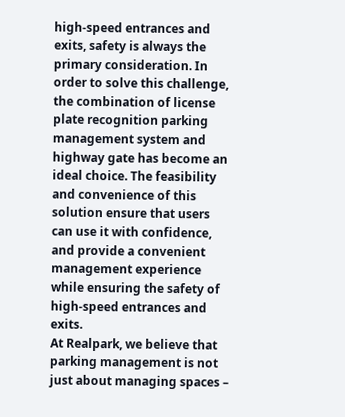high-speed entrances and exits, safety is always the primary consideration. In order to solve this challenge, the combination of license plate recognition parking management system and highway gate has become an ideal choice. The feasibility and convenience of this solution ensure that users can use it with confidence, and provide a convenient management experience while ensuring the safety of high-speed entrances and exits.
At Realpark, we believe that parking management is not just about managing spaces –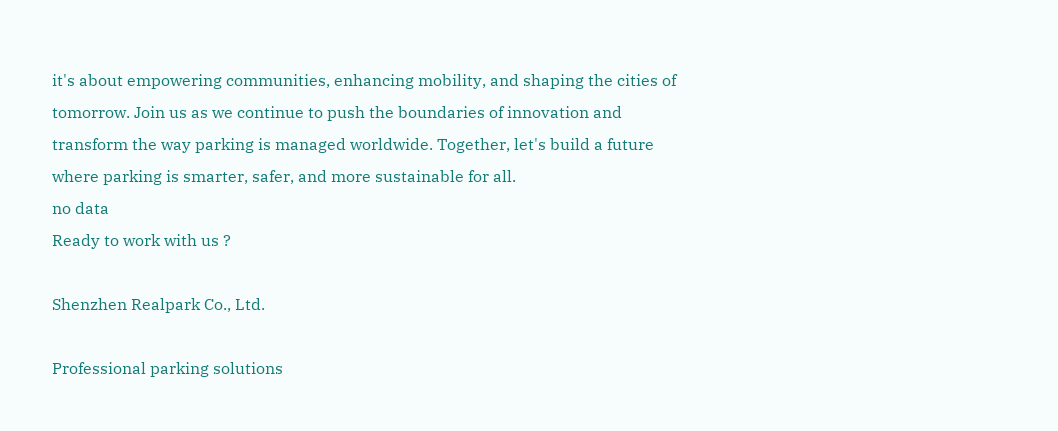it's about empowering communities, enhancing mobility, and shaping the cities of tomorrow. Join us as we continue to push the boundaries of innovation and transform the way parking is managed worldwide. Together, let's build a future where parking is smarter, safer, and more sustainable for all.
no data
Ready to work with us ?

Shenzhen Realpark Co., Ltd.

Professional parking solutions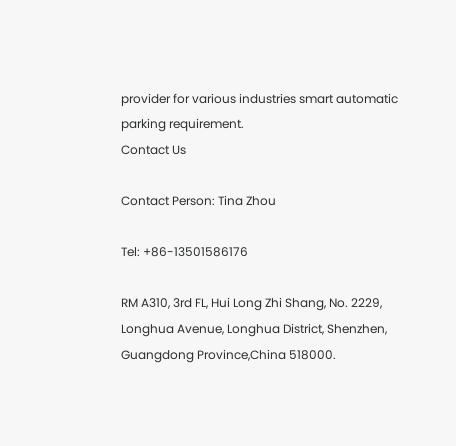provider for various industries smart automatic parking requirement.
Contact Us

Contact Person: Tina Zhou

Tel: +86-13501586176

RM A310, 3rd FL, Hui Long Zhi Shang, No. 2229, Longhua Avenue, Longhua District, Shenzhen, Guangdong Province,China 518000.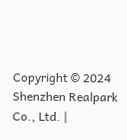Copyright © 2024 Shenzhen Realpark Co., Ltd. |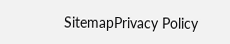SitemapPrivacy Policy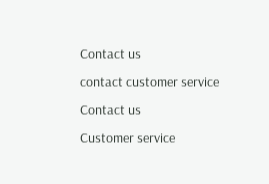Contact us
contact customer service
Contact us
Customer service